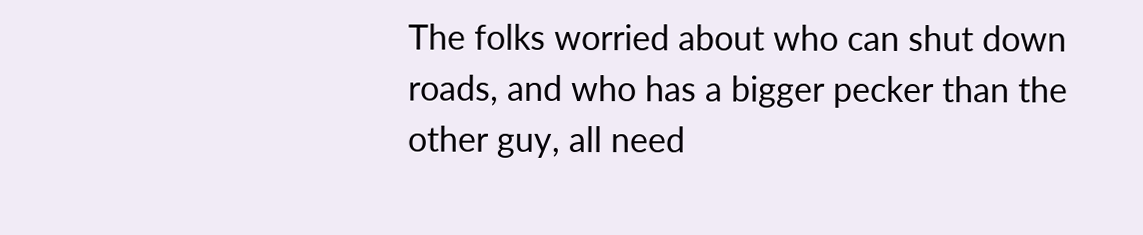The folks worried about who can shut down roads, and who has a bigger pecker than the other guy, all need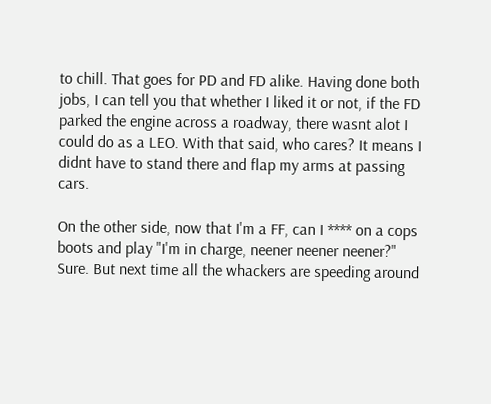to chill. That goes for PD and FD alike. Having done both jobs, I can tell you that whether I liked it or not, if the FD parked the engine across a roadway, there wasnt alot I could do as a LEO. With that said, who cares? It means I didnt have to stand there and flap my arms at passing cars.

On the other side, now that I'm a FF, can I **** on a cops boots and play "I'm in charge, neener neener neener?" Sure. But next time all the whackers are speeding around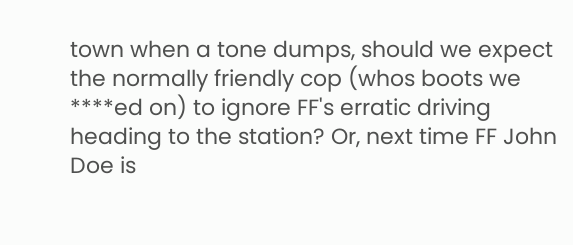town when a tone dumps, should we expect the normally friendly cop (whos boots we ****ed on) to ignore FF's erratic driving heading to the station? Or, next time FF John Doe is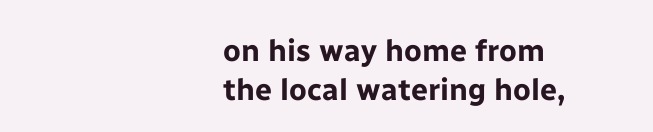on his way home from the local watering hole,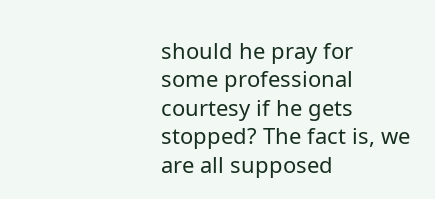should he pray for some professional courtesy if he gets stopped? The fact is, we are all supposed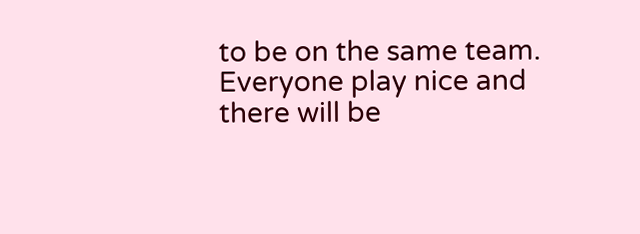to be on the same team. Everyone play nice and there will be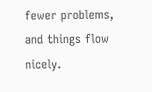fewer problems, and things flow nicely.